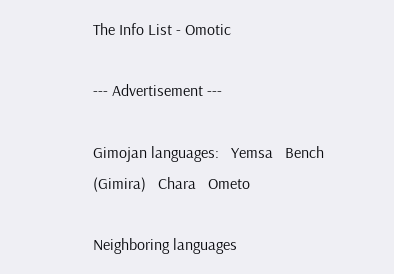The Info List - Omotic

--- Advertisement ---

Gimojan languages:   Yemsa   Bench (Gimira)   Chara   Ometo

Neighboring languages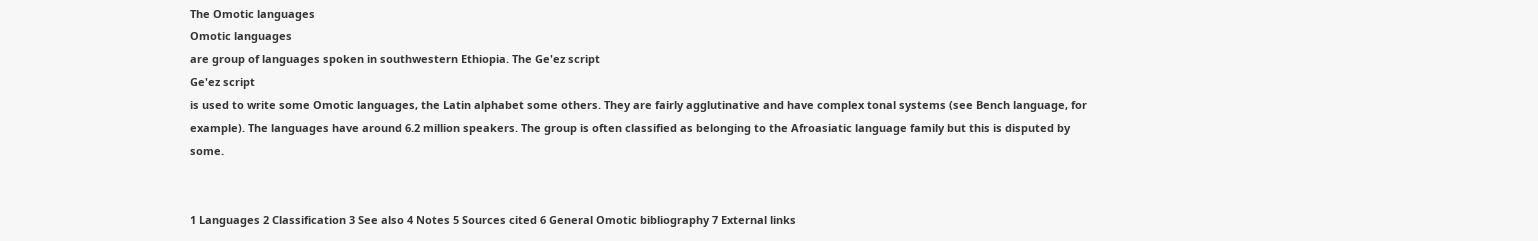The Omotic languages
Omotic languages
are group of languages spoken in southwestern Ethiopia. The Ge'ez script
Ge'ez script
is used to write some Omotic languages, the Latin alphabet some others. They are fairly agglutinative and have complex tonal systems (see Bench language, for example). The languages have around 6.2 million speakers. The group is often classified as belonging to the Afroasiatic language family but this is disputed by some.


1 Languages 2 Classification 3 See also 4 Notes 5 Sources cited 6 General Omotic bibliography 7 External links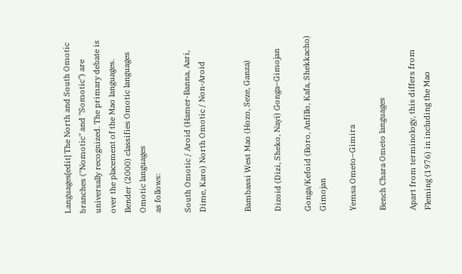Languages[edit] The North and South Omotic branches ("Nomotic" and "Somotic") are universally recognized. The primary debate is over the placement of the Mao languages. Bender (2000) classifies Omotic languages
Omotic languages
as follows:

South Omotic / Aroid (Hamer-Banna, Aari, Dime, Karo) North Omotic / Non-Aroid


Bambassi West Mao (Hozo, Seze, Ganza)

Dizoid (Dizi, Sheko, Nayi) Gonga–Gimojan

Gonga/Kefoid (Boro, Anfillo, Kafa, Shekkacho) Gimojan

Yemsa Ometo–Gimira

Bench Chara Ometo languages

Apart from terminology, this differs from Fleming (1976) in including the Mao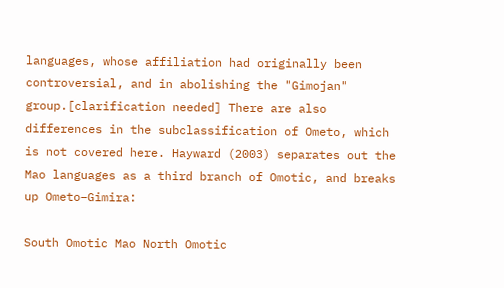languages, whose affiliation had originally been controversial, and in abolishing the "Gimojan" group.[clarification needed] There are also differences in the subclassification of Ometo, which is not covered here. Hayward (2003) separates out the Mao languages as a third branch of Omotic, and breaks up Ometo–Gimira:

South Omotic Mao North Omotic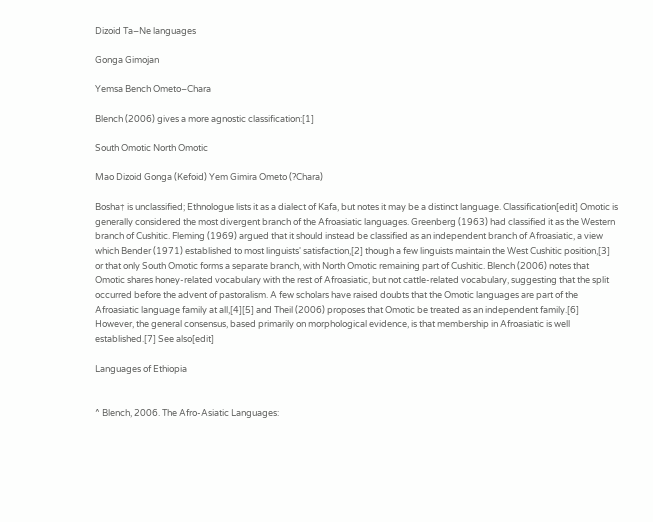Dizoid Ta–Ne languages

Gonga Gimojan

Yemsa Bench Ometo–Chara

Blench (2006) gives a more agnostic classification:[1]

South Omotic North Omotic

Mao Dizoid Gonga (Kefoid) Yem Gimira Ometo (?Chara)

Bosha† is unclassified; Ethnologue lists it as a dialect of Kafa, but notes it may be a distinct language. Classification[edit] Omotic is generally considered the most divergent branch of the Afroasiatic languages. Greenberg (1963) had classified it as the Western branch of Cushitic. Fleming (1969) argued that it should instead be classified as an independent branch of Afroasiatic, a view which Bender (1971) established to most linguists' satisfaction,[2] though a few linguists maintain the West Cushitic position,[3] or that only South Omotic forms a separate branch, with North Omotic remaining part of Cushitic. Blench (2006) notes that Omotic shares honey-related vocabulary with the rest of Afroasiatic, but not cattle-related vocabulary, suggesting that the split occurred before the advent of pastoralism. A few scholars have raised doubts that the Omotic languages are part of the Afroasiatic language family at all,[4][5] and Theil (2006) proposes that Omotic be treated as an independent family.[6] However, the general consensus, based primarily on morphological evidence, is that membership in Afroasiatic is well established.[7] See also[edit]

Languages of Ethiopia


^ Blench, 2006. The Afro-Asiatic Languages: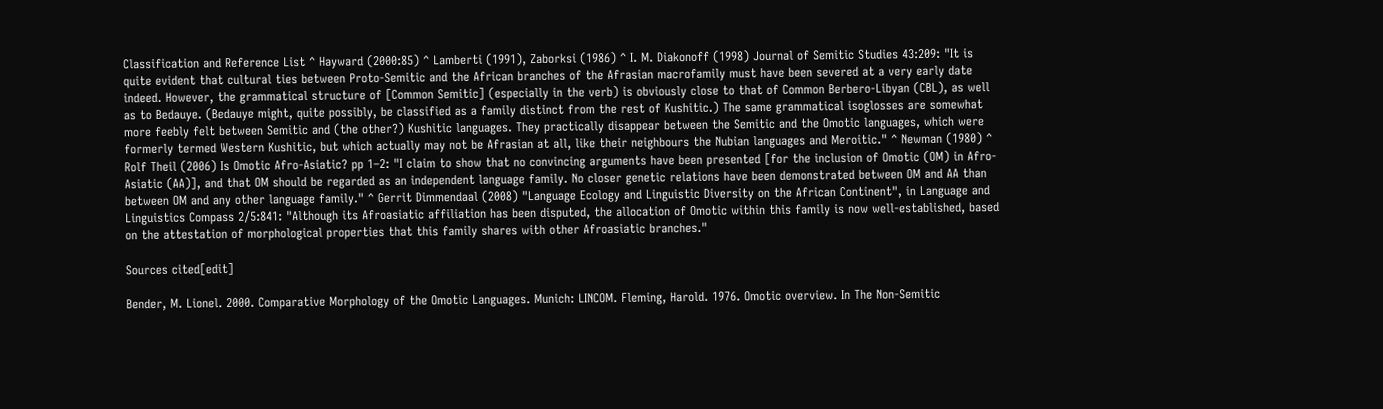Classification and Reference List ^ Hayward (2000:85) ^ Lamberti (1991), Zaborksi (1986) ^ I. M. Diakonoff (1998) Journal of Semitic Studies 43:209: "It is quite evident that cultural ties between Proto-Semitic and the African branches of the Afrasian macrofamily must have been severed at a very early date indeed. However, the grammatical structure of [Common Semitic] (especially in the verb) is obviously close to that of Common Berbero-Libyan (CBL), as well as to Bedauye. (Bedauye might, quite possibly, be classified as a family distinct from the rest of Kushitic.) The same grammatical isoglosses are somewhat more feebly felt between Semitic and (the other?) Kushitic languages. They practically disappear between the Semitic and the Omotic languages, which were formerly termed Western Kushitic, but which actually may not be Afrasian at all, like their neighbours the Nubian languages and Meroitic." ^ Newman (1980) ^ Rolf Theil (2006) Is Omotic Afro-Asiatic? pp 1–2: "I claim to show that no convincing arguments have been presented [for the inclusion of Omotic (OM) in Afro-Asiatic (AA)], and that OM should be regarded as an independent language family. No closer genetic relations have been demonstrated between OM and AA than between OM and any other language family." ^ Gerrit Dimmendaal (2008) "Language Ecology and Linguistic Diversity on the African Continent", in Language and Linguistics Compass 2/5:841: "Although its Afroasiatic affiliation has been disputed, the allocation of Omotic within this family is now well-established, based on the attestation of morphological properties that this family shares with other Afroasiatic branches."

Sources cited[edit]

Bender, M. Lionel. 2000. Comparative Morphology of the Omotic Languages. Munich: LINCOM. Fleming, Harold. 1976. Omotic overview. In The Non-Semitic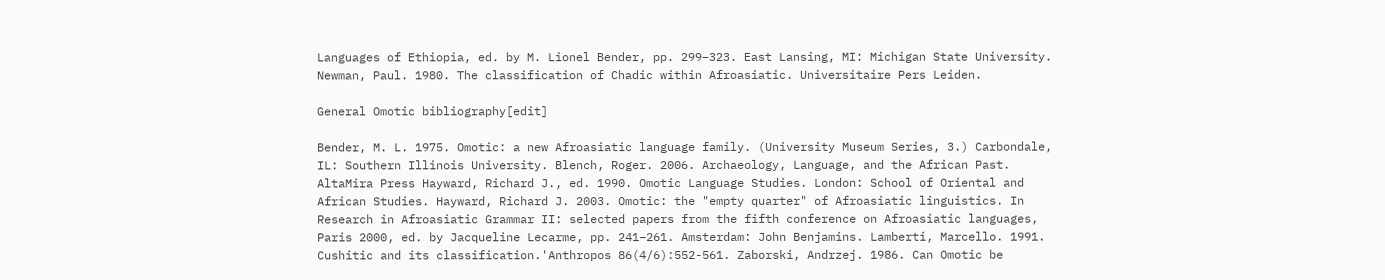Languages of Ethiopia, ed. by M. Lionel Bender, pp. 299–323. East Lansing, MI: Michigan State University. Newman, Paul. 1980. The classification of Chadic within Afroasiatic. Universitaire Pers Leiden.

General Omotic bibliography[edit]

Bender, M. L. 1975. Omotic: a new Afroasiatic language family. (University Museum Series, 3.) Carbondale, IL: Southern Illinois University. Blench, Roger. 2006. Archaeology, Language, and the African Past. AltaMira Press Hayward, Richard J., ed. 1990. Omotic Language Studies. London: School of Oriental and African Studies. Hayward, Richard J. 2003. Omotic: the "empty quarter" of Afroasiatic linguistics. In Research in Afroasiatic Grammar II: selected papers from the fifth conference on Afroasiatic languages, Paris 2000, ed. by Jacqueline Lecarme, pp. 241–261. Amsterdam: John Benjamins. Lamberti, Marcello. 1991. Cushitic and its classification.'Anthropos 86(4/6):552-561. Zaborski, Andrzej. 1986. Can Omotic be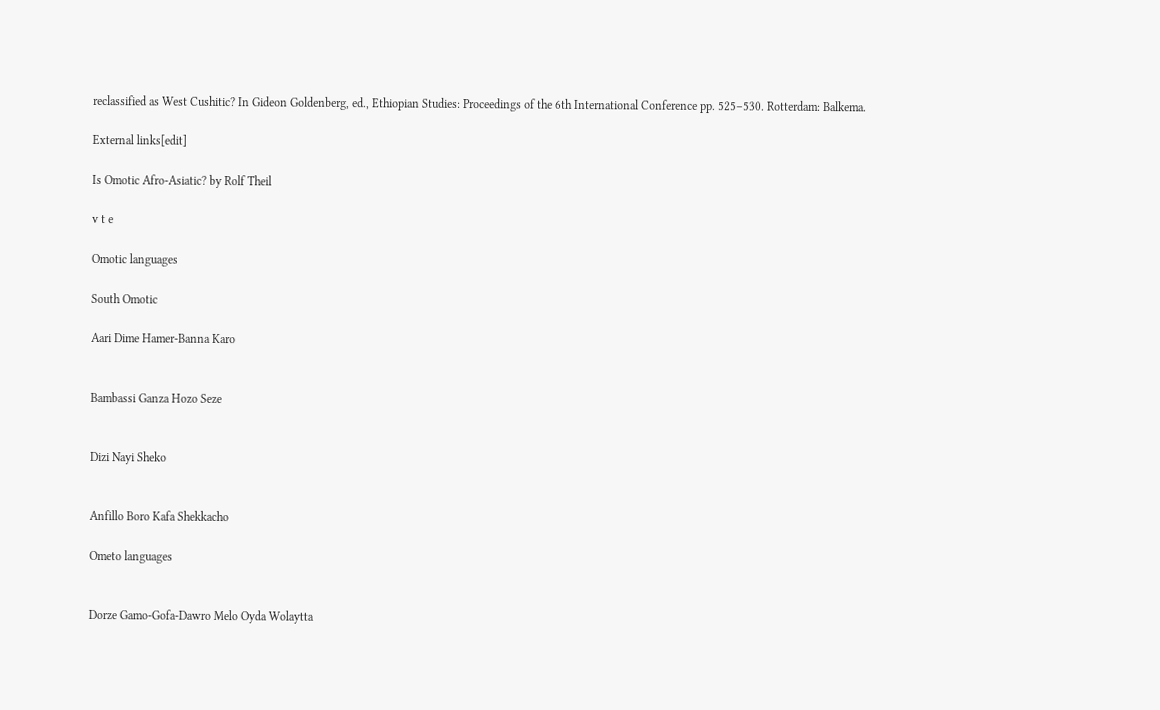reclassified as West Cushitic? In Gideon Goldenberg, ed., Ethiopian Studies: Proceedings of the 6th International Conference pp. 525–530. Rotterdam: Balkema.

External links[edit]

Is Omotic Afro-Asiatic? by Rolf Theil

v t e

Omotic languages

South Omotic

Aari Dime Hamer-Banna Karo


Bambassi Ganza Hozo Seze


Dizi Nayi Sheko


Anfillo Boro Kafa Shekkacho

Ometo languages


Dorze Gamo-Gofa-Dawro Melo Oyda Wolaytta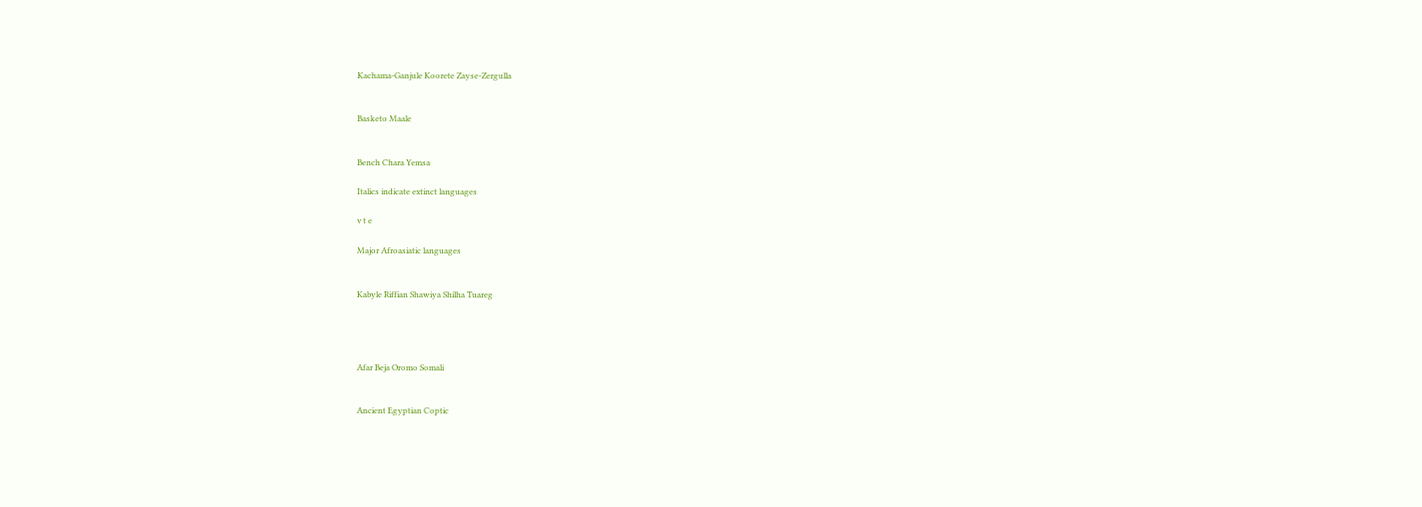Kachama-Ganjule Koorete Zayse-Zergulla


Basketo Maale


Bench Chara Yemsa

Italics indicate extinct languages

v t e

Major Afroasiatic languages


Kabyle Riffian Shawiya Shilha Tuareg




Afar Beja Oromo Somali


Ancient Egyptian Coptic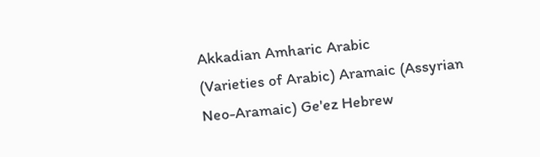Akkadian Amharic Arabic
(Varieties of Arabic) Aramaic (Assyrian Neo-Aramaic) Ge'ez Hebrew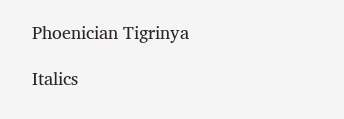Phoenician Tigrinya

Italics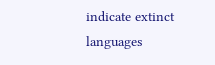indicate extinct languages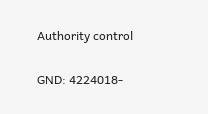Authority control

GND: 4224018-